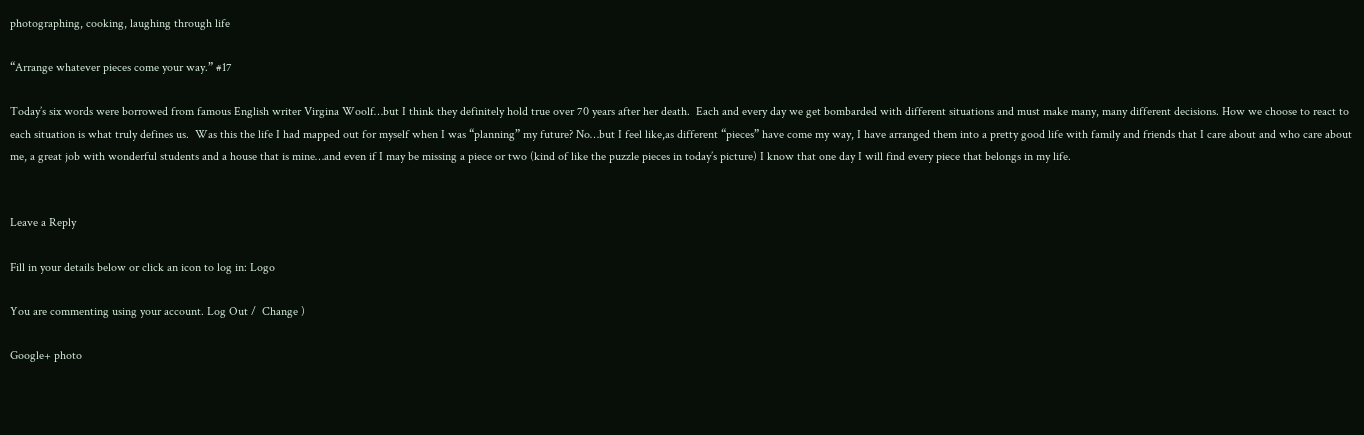photographing, cooking, laughing through life

“Arrange whatever pieces come your way.” #17

Today’s six words were borrowed from famous English writer Virgina Woolf…but I think they definitely hold true over 70 years after her death.  Each and every day we get bombarded with different situations and must make many, many different decisions. How we choose to react to each situation is what truly defines us.  Was this the life I had mapped out for myself when I was “planning” my future? No…but I feel like,as different “pieces” have come my way, I have arranged them into a pretty good life with family and friends that I care about and who care about me, a great job with wonderful students and a house that is mine…and even if I may be missing a piece or two (kind of like the puzzle pieces in today’s picture) I know that one day I will find every piece that belongs in my life.


Leave a Reply

Fill in your details below or click an icon to log in: Logo

You are commenting using your account. Log Out /  Change )

Google+ photo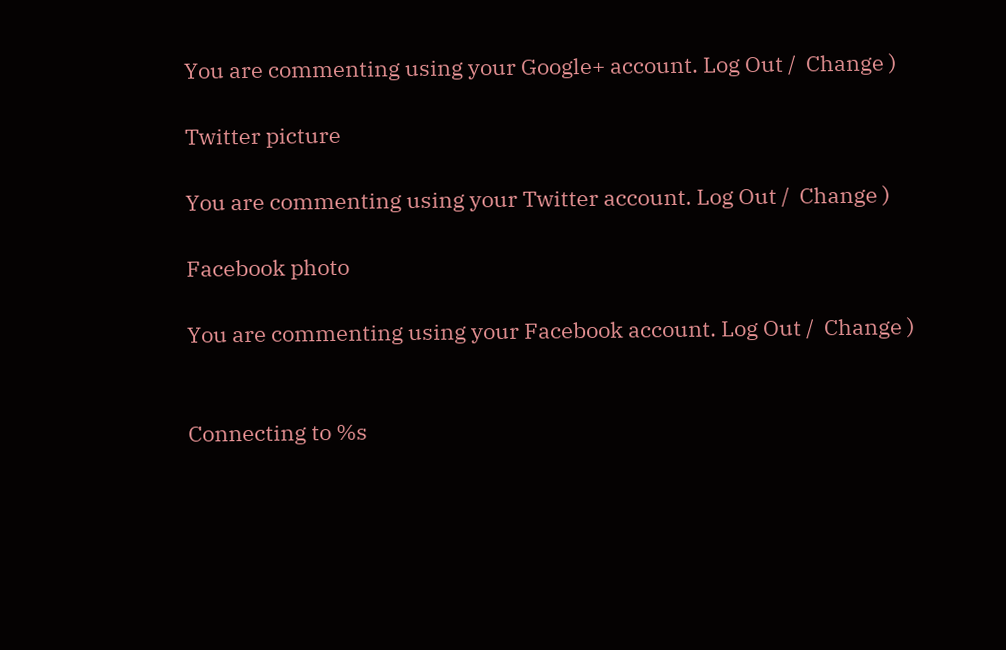You are commenting using your Google+ account. Log Out /  Change )

Twitter picture

You are commenting using your Twitter account. Log Out /  Change )

Facebook photo

You are commenting using your Facebook account. Log Out /  Change )


Connecting to %s